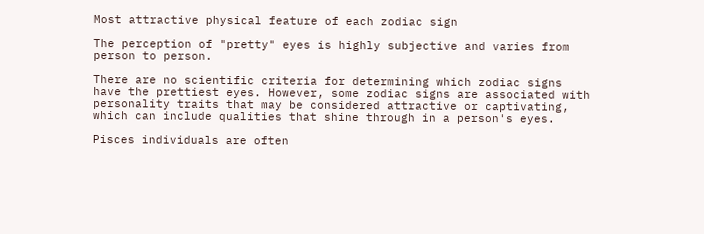Most attractive physical feature of each zodiac sign

The perception of "pretty" eyes is highly subjective and varies from person to person.

There are no scientific criteria for determining which zodiac signs have the prettiest eyes. However, some zodiac signs are associated with personality traits that may be considered attractive or captivating, which can include qualities that shine through in a person's eyes.

Pisces individuals are often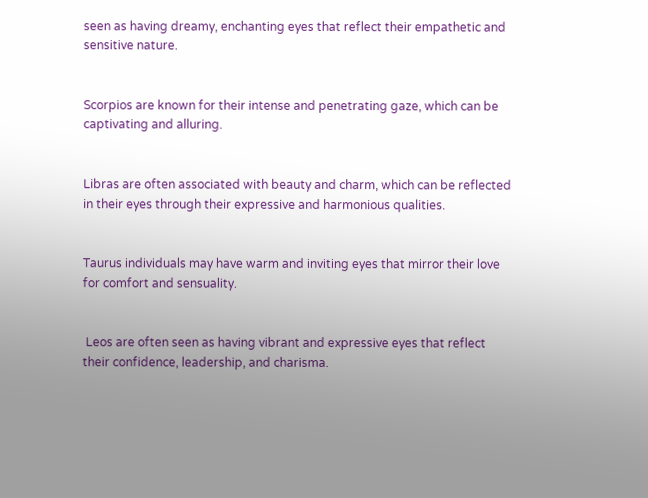seen as having dreamy, enchanting eyes that reflect their empathetic and sensitive nature.


Scorpios are known for their intense and penetrating gaze, which can be captivating and alluring.


Libras are often associated with beauty and charm, which can be reflected in their eyes through their expressive and harmonious qualities.


Taurus individuals may have warm and inviting eyes that mirror their love for comfort and sensuality.


 Leos are often seen as having vibrant and expressive eyes that reflect their confidence, leadership, and charisma.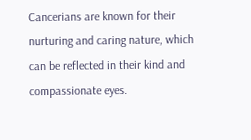Cancerians are known for their nurturing and caring nature, which can be reflected in their kind and compassionate eyes.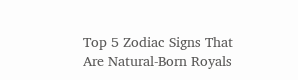Top 5 Zodiac Signs That Are Natural-Born Royals